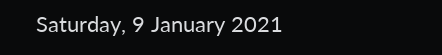Saturday, 9 January 2021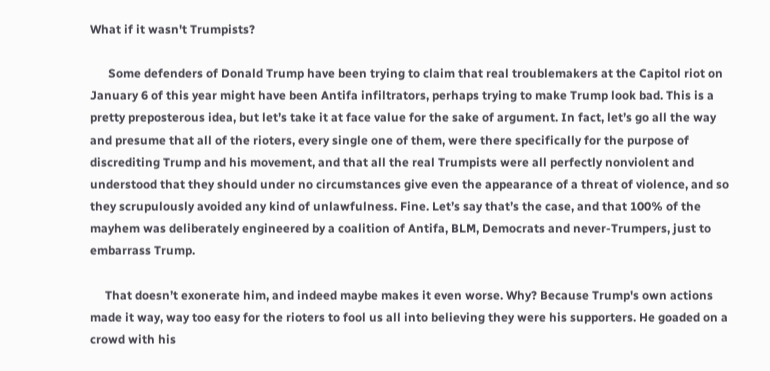What if it wasn't Trumpists?

      Some defenders of Donald Trump have been trying to claim that real troublemakers at the Capitol riot on January 6 of this year might have been Antifa infiltrators, perhaps trying to make Trump look bad. This is a pretty preposterous idea, but let’s take it at face value for the sake of argument. In fact, let’s go all the way and presume that all of the rioters, every single one of them, were there specifically for the purpose of discrediting Trump and his movement, and that all the real Trumpists were all perfectly nonviolent and understood that they should under no circumstances give even the appearance of a threat of violence, and so they scrupulously avoided any kind of unlawfulness. Fine. Let’s say that’s the case, and that 100% of the mayhem was deliberately engineered by a coalition of Antifa, BLM, Democrats and never-Trumpers, just to embarrass Trump.

     That doesn’t exonerate him, and indeed maybe makes it even worse. Why? Because Trump's own actions made it way, way too easy for the rioters to fool us all into believing they were his supporters. He goaded on a crowd with his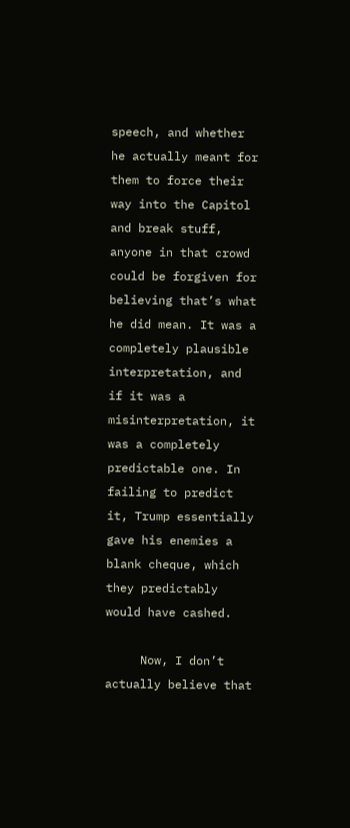speech, and whether he actually meant for them to force their way into the Capitol and break stuff, anyone in that crowd could be forgiven for believing that’s what he did mean. It was a completely plausible interpretation, and if it was a misinterpretation, it was a completely predictable one. In failing to predict it, Trump essentially gave his enemies a blank cheque, which they predictably would have cashed.

     Now, I don’t actually believe that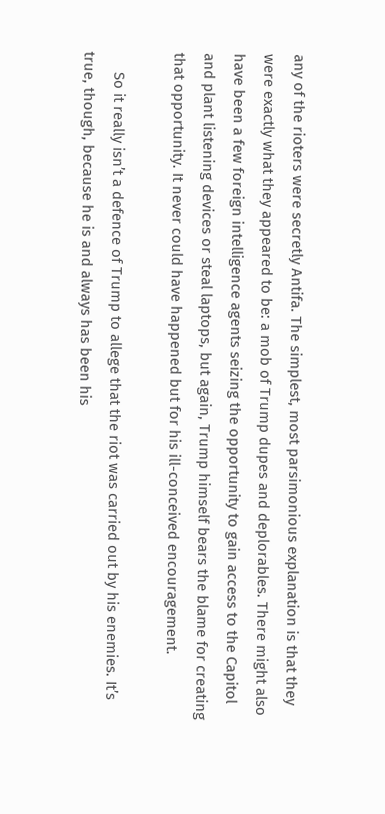any of the rioters were secretly Antifa. The simplest, most parsimonious explanation is that they were exactly what they appeared to be: a mob of Trump dupes and deplorables. There might also have been a few foreign intelligence agents seizing the opportunity to gain access to the Capitol and plant listening devices or steal laptops, but again, Trump himself bears the blame for creating that opportunity. It never could have happened but for his ill-conceived encouragement.

     So it really isn’t a defence of Trump to allege that the riot was carried out by his enemies. It’s true, though, because he is and always has been his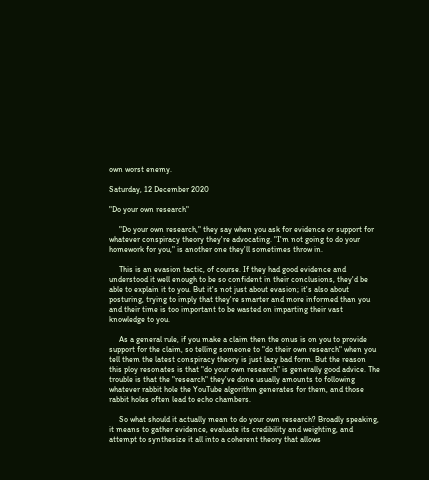own worst enemy.

Saturday, 12 December 2020

"Do your own research"

     "Do your own research," they say when you ask for evidence or support for whatever conspiracy theory they're advocating. "I'm not going to do your homework for you," is another one they'll sometimes throw in.

     This is an evasion tactic, of course. If they had good evidence and understood it well enough to be so confident in their conclusions, they'd be able to explain it to you. But it's not just about evasion; it's also about posturing, trying to imply that they're smarter and more informed than you and their time is too important to be wasted on imparting their vast knowledge to you.

     As a general rule, if you make a claim then the onus is on you to provide support for the claim, so telling someone to "do their own research" when you tell them the latest conspiracy theory is just lazy bad form. But the reason this ploy resonates is that "do your own research" is generally good advice. The trouble is that the "research" they've done usually amounts to following whatever rabbit hole the YouTube algorithm generates for them, and those rabbit holes often lead to echo chambers.

     So what should it actually mean to do your own research? Broadly speaking, it means to gather evidence, evaluate its credibility and weighting, and attempt to synthesize it all into a coherent theory that allows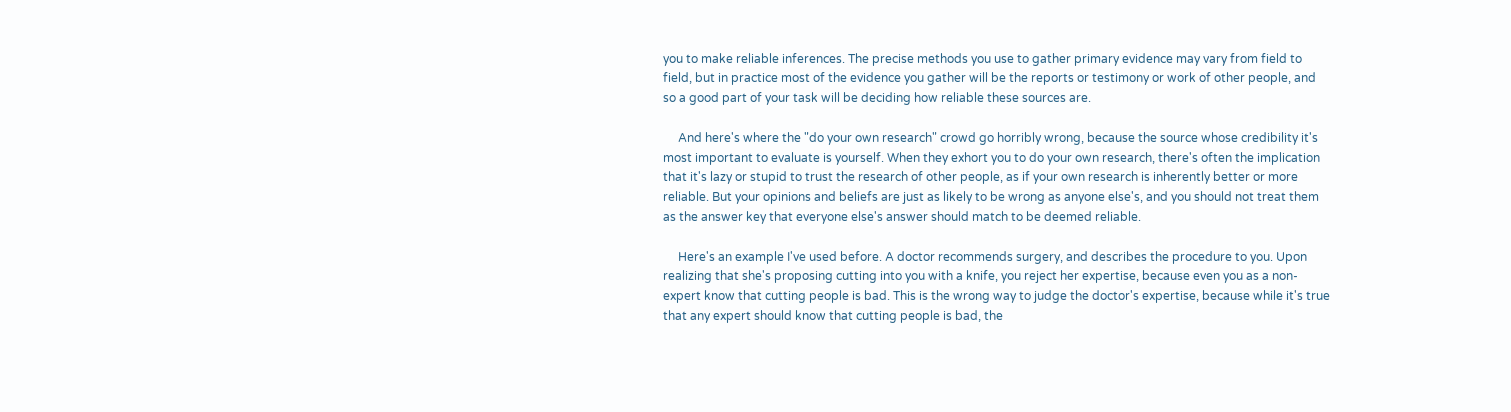you to make reliable inferences. The precise methods you use to gather primary evidence may vary from field to field, but in practice most of the evidence you gather will be the reports or testimony or work of other people, and so a good part of your task will be deciding how reliable these sources are.

     And here's where the "do your own research" crowd go horribly wrong, because the source whose credibility it's most important to evaluate is yourself. When they exhort you to do your own research, there's often the implication that it's lazy or stupid to trust the research of other people, as if your own research is inherently better or more reliable. But your opinions and beliefs are just as likely to be wrong as anyone else's, and you should not treat them as the answer key that everyone else's answer should match to be deemed reliable.

     Here's an example I've used before. A doctor recommends surgery, and describes the procedure to you. Upon realizing that she's proposing cutting into you with a knife, you reject her expertise, because even you as a non-expert know that cutting people is bad. This is the wrong way to judge the doctor's expertise, because while it's true that any expert should know that cutting people is bad, the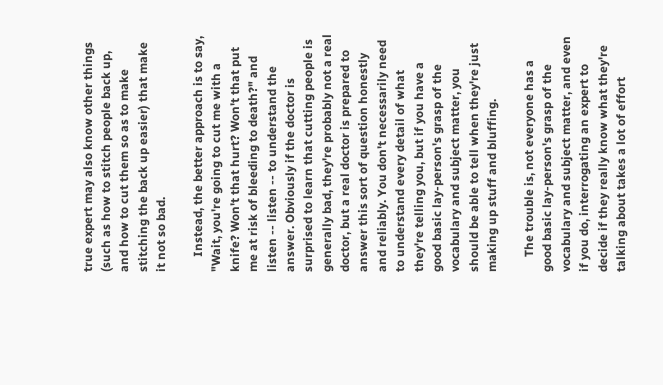true expert may also know other things (such as how to stitch people back up, and how to cut them so as to make stitching the back up easier) that make it not so bad.

     Instead, the better approach is to say, "Wait, you're going to cut me with a knife? Won't that hurt? Won't that put me at risk of bleeding to death?" and listen -- listen -- to understand the answer. Obviously if the doctor is surprised to learn that cutting people is generally bad, they're probably not a real doctor, but a real doctor is prepared to answer this sort of question honestly and reliably. You don't necessarily need to understand every detail of what they're telling you, but if you have a good basic lay-person's grasp of the vocabulary and subject matter, you should be able to tell when they're just making up stuff and bluffing.

     The trouble is, not everyone has a good basic lay-person's grasp of the vocabulary and subject matter, and even if you do, interrogating an expert to decide if they really know what they're talking about takes a lot of effort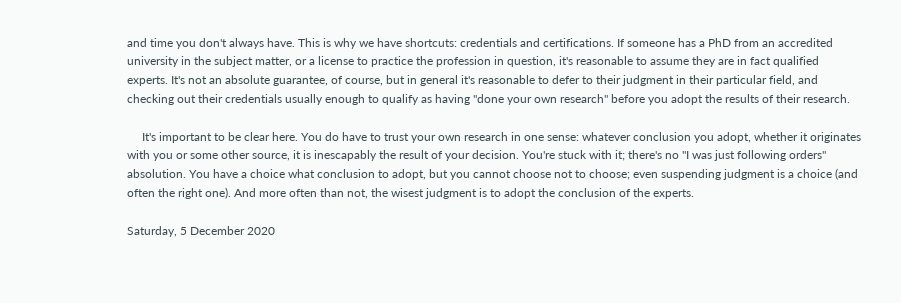and time you don't always have. This is why we have shortcuts: credentials and certifications. If someone has a PhD from an accredited university in the subject matter, or a license to practice the profession in question, it's reasonable to assume they are in fact qualified experts. It's not an absolute guarantee, of course, but in general it's reasonable to defer to their judgment in their particular field, and checking out their credentials usually enough to qualify as having "done your own research" before you adopt the results of their research.

     It's important to be clear here. You do have to trust your own research in one sense: whatever conclusion you adopt, whether it originates with you or some other source, it is inescapably the result of your decision. You're stuck with it; there's no "I was just following orders" absolution. You have a choice what conclusion to adopt, but you cannot choose not to choose; even suspending judgment is a choice (and often the right one). And more often than not, the wisest judgment is to adopt the conclusion of the experts.

Saturday, 5 December 2020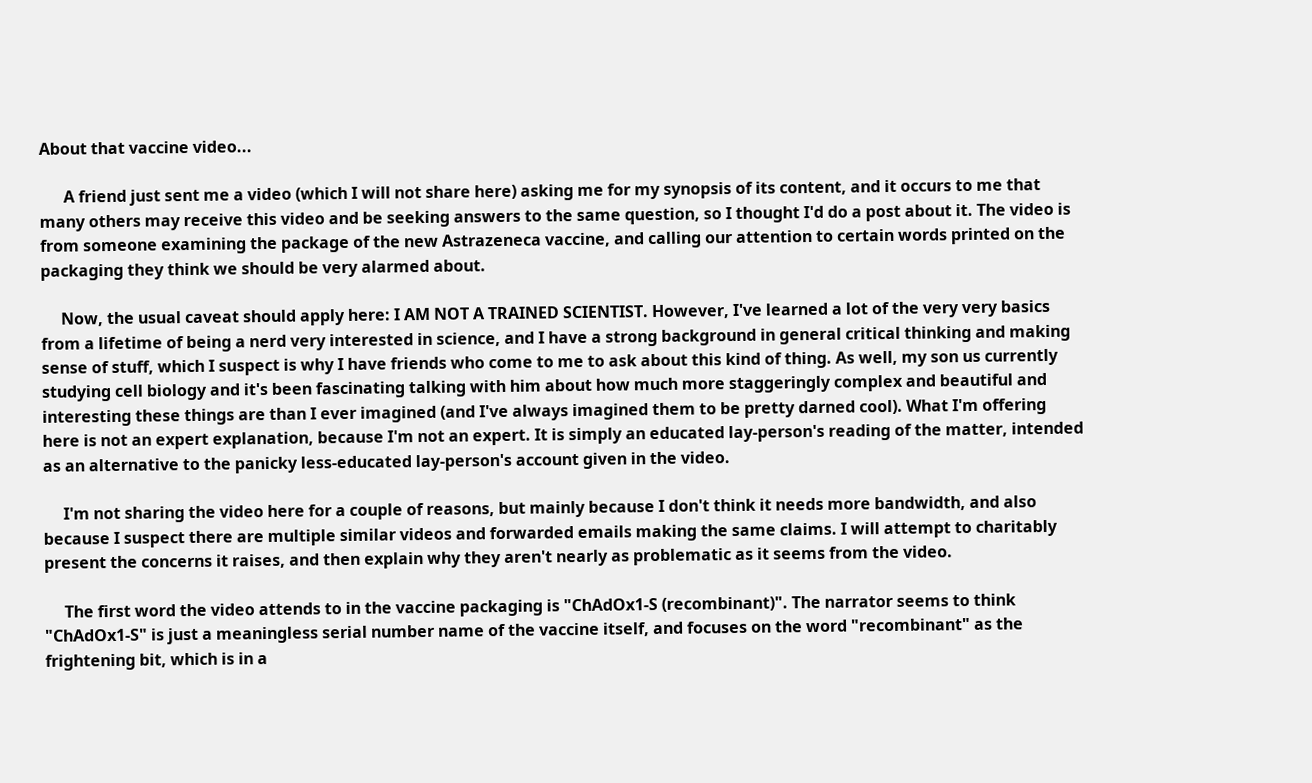About that vaccine video...

      A friend just sent me a video (which I will not share here) asking me for my synopsis of its content, and it occurs to me that many others may receive this video and be seeking answers to the same question, so I thought I'd do a post about it. The video is from someone examining the package of the new Astrazeneca vaccine, and calling our attention to certain words printed on the packaging they think we should be very alarmed about.

     Now, the usual caveat should apply here: I AM NOT A TRAINED SCIENTIST. However, I've learned a lot of the very very basics from a lifetime of being a nerd very interested in science, and I have a strong background in general critical thinking and making sense of stuff, which I suspect is why I have friends who come to me to ask about this kind of thing. As well, my son us currently studying cell biology and it's been fascinating talking with him about how much more staggeringly complex and beautiful and interesting these things are than I ever imagined (and I've always imagined them to be pretty darned cool). What I'm offering here is not an expert explanation, because I'm not an expert. It is simply an educated lay-person's reading of the matter, intended as an alternative to the panicky less-educated lay-person's account given in the video.

     I'm not sharing the video here for a couple of reasons, but mainly because I don't think it needs more bandwidth, and also because I suspect there are multiple similar videos and forwarded emails making the same claims. I will attempt to charitably present the concerns it raises, and then explain why they aren't nearly as problematic as it seems from the video.

     The first word the video attends to in the vaccine packaging is "ChAdOx1-S (recombinant)". The narrator seems to think "ChAdOx1-S" is just a meaningless serial number name of the vaccine itself, and focuses on the word "recombinant" as the frightening bit, which is in a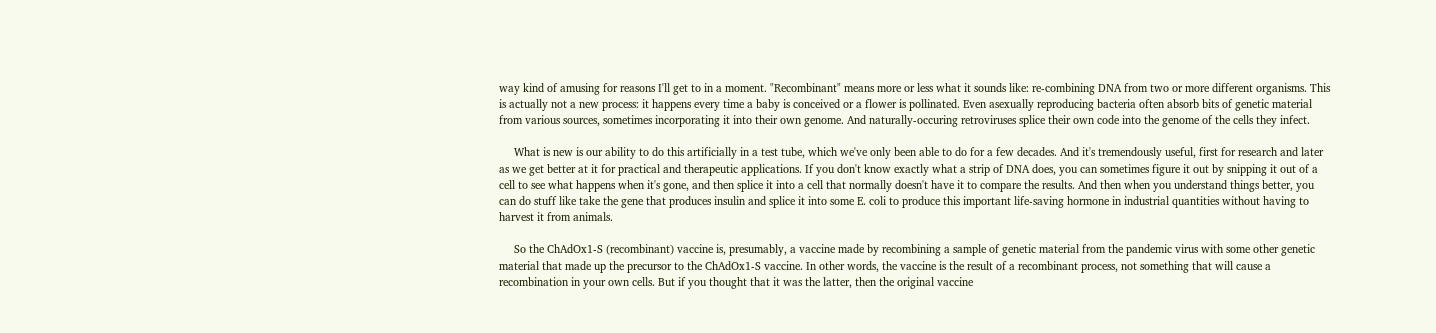way kind of amusing for reasons I'll get to in a moment. "Recombinant" means more or less what it sounds like: re-combining DNA from two or more different organisms. This is actually not a new process: it happens every time a baby is conceived or a flower is pollinated. Even asexually reproducing bacteria often absorb bits of genetic material from various sources, sometimes incorporating it into their own genome. And naturally-occuring retroviruses splice their own code into the genome of the cells they infect.

     What is new is our ability to do this artificially in a test tube, which we've only been able to do for a few decades. And it's tremendously useful, first for research and later as we get better at it for practical and therapeutic applications. If you don't know exactly what a strip of DNA does, you can sometimes figure it out by snipping it out of a cell to see what happens when it's gone, and then splice it into a cell that normally doesn't have it to compare the results. And then when you understand things better, you can do stuff like take the gene that produces insulin and splice it into some E. coli to produce this important life-saving hormone in industrial quantities without having to harvest it from animals.

     So the ChAdOx1-S (recombinant) vaccine is, presumably, a vaccine made by recombining a sample of genetic material from the pandemic virus with some other genetic material that made up the precursor to the ChAdOx1-S vaccine. In other words, the vaccine is the result of a recombinant process, not something that will cause a recombination in your own cells. But if you thought that it was the latter, then the original vaccine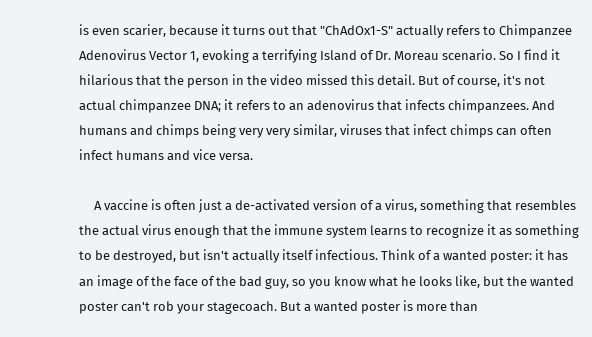is even scarier, because it turns out that "ChAdOx1-S" actually refers to Chimpanzee Adenovirus Vector 1, evoking a terrifying Island of Dr. Moreau scenario. So I find it hilarious that the person in the video missed this detail. But of course, it's not actual chimpanzee DNA; it refers to an adenovirus that infects chimpanzees. And humans and chimps being very very similar, viruses that infect chimps can often infect humans and vice versa.

     A vaccine is often just a de-activated version of a virus, something that resembles the actual virus enough that the immune system learns to recognize it as something to be destroyed, but isn't actually itself infectious. Think of a wanted poster: it has an image of the face of the bad guy, so you know what he looks like, but the wanted poster can't rob your stagecoach. But a wanted poster is more than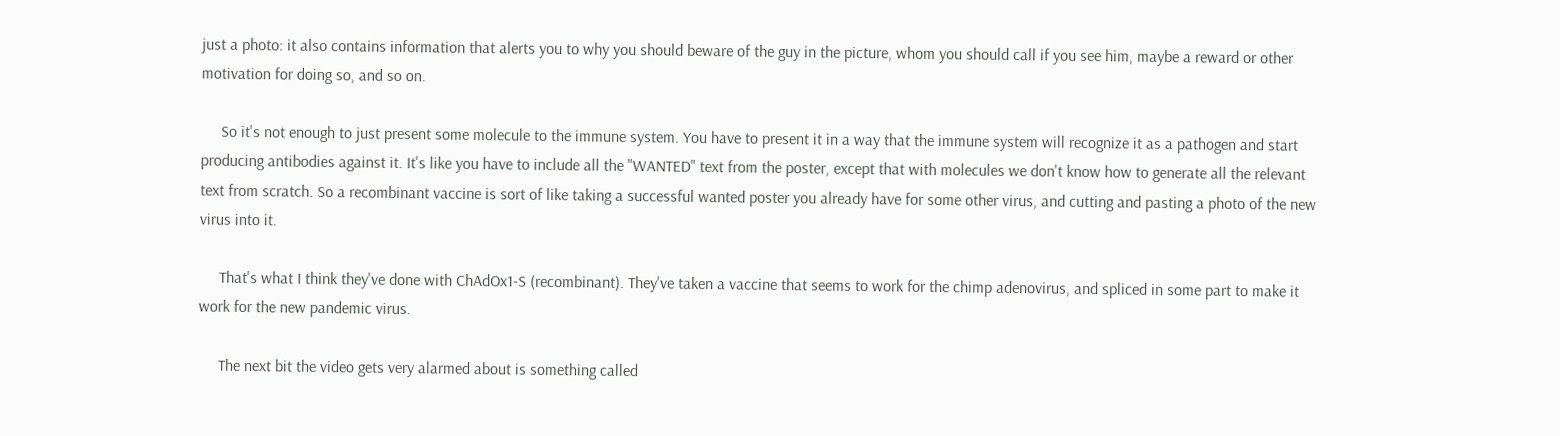just a photo: it also contains information that alerts you to why you should beware of the guy in the picture, whom you should call if you see him, maybe a reward or other motivation for doing so, and so on.

     So it's not enough to just present some molecule to the immune system. You have to present it in a way that the immune system will recognize it as a pathogen and start producing antibodies against it. It's like you have to include all the "WANTED" text from the poster, except that with molecules we don't know how to generate all the relevant text from scratch. So a recombinant vaccine is sort of like taking a successful wanted poster you already have for some other virus, and cutting and pasting a photo of the new virus into it.

     That's what I think they've done with ChAdOx1-S (recombinant). They've taken a vaccine that seems to work for the chimp adenovirus, and spliced in some part to make it work for the new pandemic virus.

     The next bit the video gets very alarmed about is something called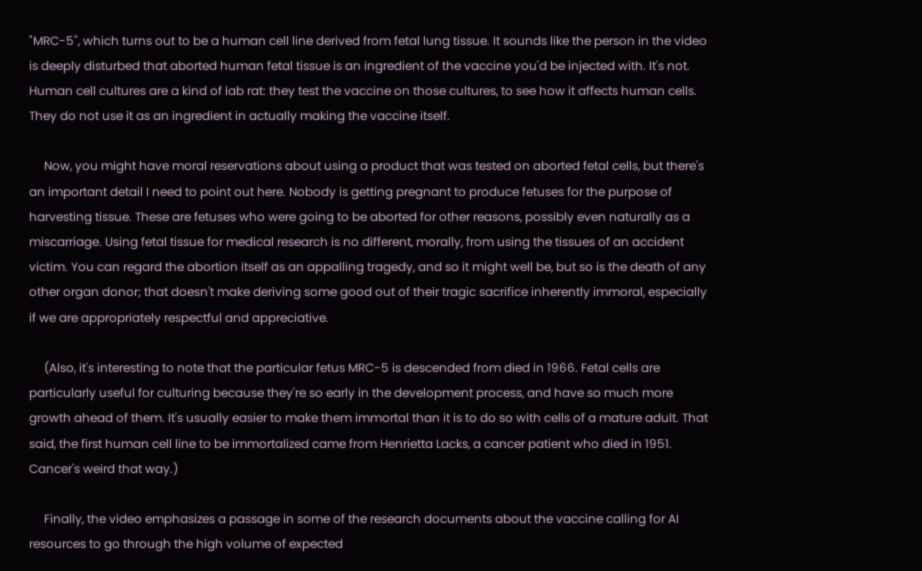"MRC-5", which turns out to be a human cell line derived from fetal lung tissue. It sounds like the person in the video is deeply disturbed that aborted human fetal tissue is an ingredient of the vaccine you'd be injected with. It's not. Human cell cultures are a kind of lab rat: they test the vaccine on those cultures, to see how it affects human cells. They do not use it as an ingredient in actually making the vaccine itself.

     Now, you might have moral reservations about using a product that was tested on aborted fetal cells, but there's an important detail I need to point out here. Nobody is getting pregnant to produce fetuses for the purpose of harvesting tissue. These are fetuses who were going to be aborted for other reasons, possibly even naturally as a miscarriage. Using fetal tissue for medical research is no different, morally, from using the tissues of an accident victim. You can regard the abortion itself as an appalling tragedy, and so it might well be, but so is the death of any other organ donor; that doesn't make deriving some good out of their tragic sacrifice inherently immoral, especially if we are appropriately respectful and appreciative.

     (Also, it's interesting to note that the particular fetus MRC-5 is descended from died in 1966. Fetal cells are particularly useful for culturing because they're so early in the development process, and have so much more growth ahead of them. It's usually easier to make them immortal than it is to do so with cells of a mature adult. That said, the first human cell line to be immortalized came from Henrietta Lacks, a cancer patient who died in 1951. Cancer's weird that way.)

     Finally, the video emphasizes a passage in some of the research documents about the vaccine calling for AI resources to go through the high volume of expected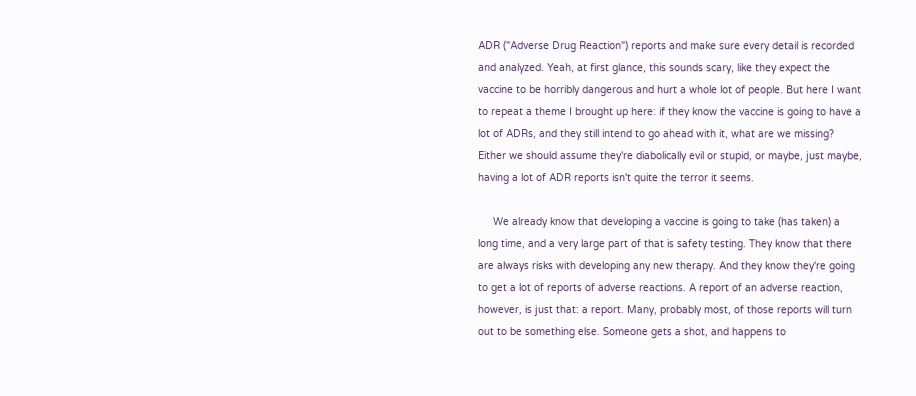ADR ("Adverse Drug Reaction") reports and make sure every detail is recorded and analyzed. Yeah, at first glance, this sounds scary, like they expect the vaccine to be horribly dangerous and hurt a whole lot of people. But here I want to repeat a theme I brought up here: if they know the vaccine is going to have a lot of ADRs, and they still intend to go ahead with it, what are we missing? Either we should assume they're diabolically evil or stupid, or maybe, just maybe, having a lot of ADR reports isn't quite the terror it seems.

     We already know that developing a vaccine is going to take (has taken) a long time, and a very large part of that is safety testing. They know that there are always risks with developing any new therapy. And they know they're going to get a lot of reports of adverse reactions. A report of an adverse reaction, however, is just that: a report. Many, probably most, of those reports will turn out to be something else. Someone gets a shot, and happens to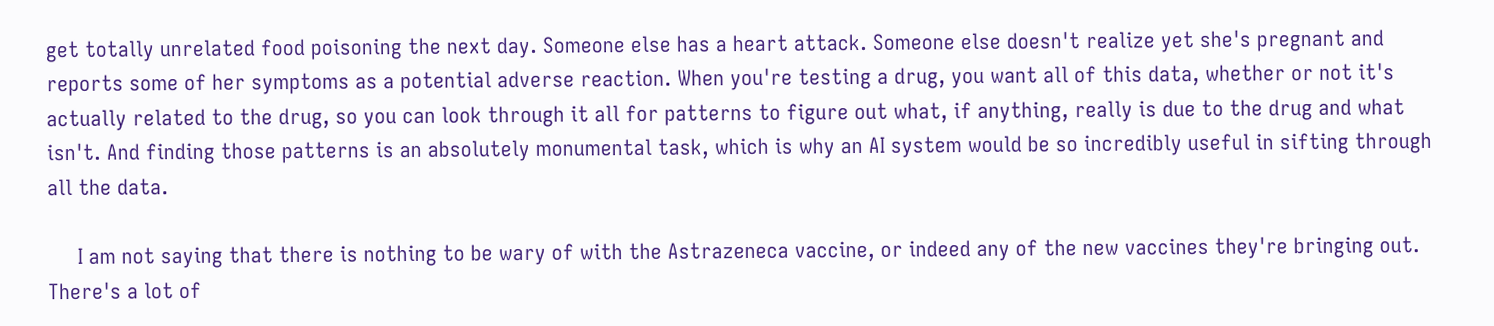get totally unrelated food poisoning the next day. Someone else has a heart attack. Someone else doesn't realize yet she's pregnant and reports some of her symptoms as a potential adverse reaction. When you're testing a drug, you want all of this data, whether or not it's actually related to the drug, so you can look through it all for patterns to figure out what, if anything, really is due to the drug and what isn't. And finding those patterns is an absolutely monumental task, which is why an AI system would be so incredibly useful in sifting through all the data.

     I am not saying that there is nothing to be wary of with the Astrazeneca vaccine, or indeed any of the new vaccines they're bringing out. There's a lot of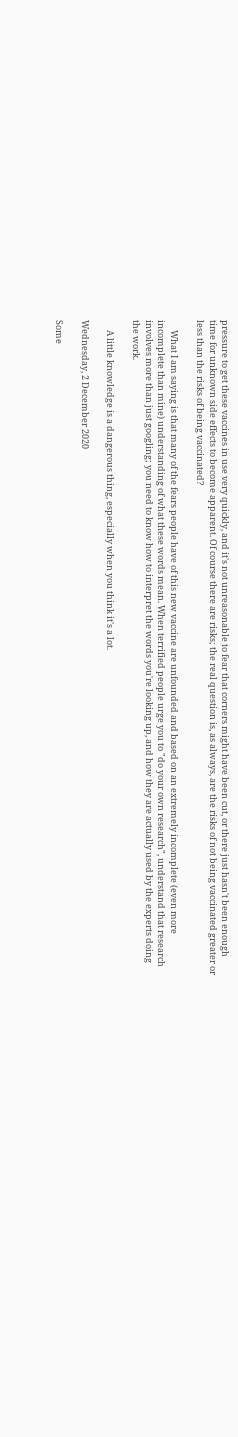pressure to get these vaccines in use very quickly, and it's not unreasonable to fear that corners might have been cut, or there just hasn't been enough time for unknown side effects to become apparent. Of course there are risks; the real question is, as always, are the risks of not being vaccinated greater or less than the risks of being vaccinated?

     What I am saying is that many of the fears people have of this new vaccine are unfounded and based on an extremely incomplete (even more incomplete than mine) understanding of what these words mean. When terrified people urge you to "do your own research", understand that research involves more than just googling; you need to know how to interpret the words you're looking up, and how they are actually used by the experts doing the work.

     A little knowledge is a dangerous thing, especially when you think it's a lot.

Wednesday, 2 December 2020

Some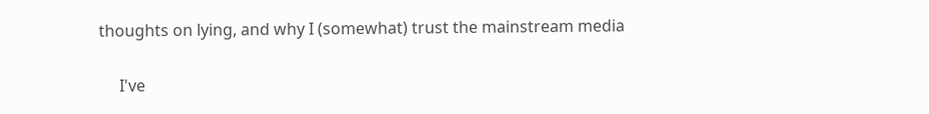thoughts on lying, and why I (somewhat) trust the mainstream media

     I've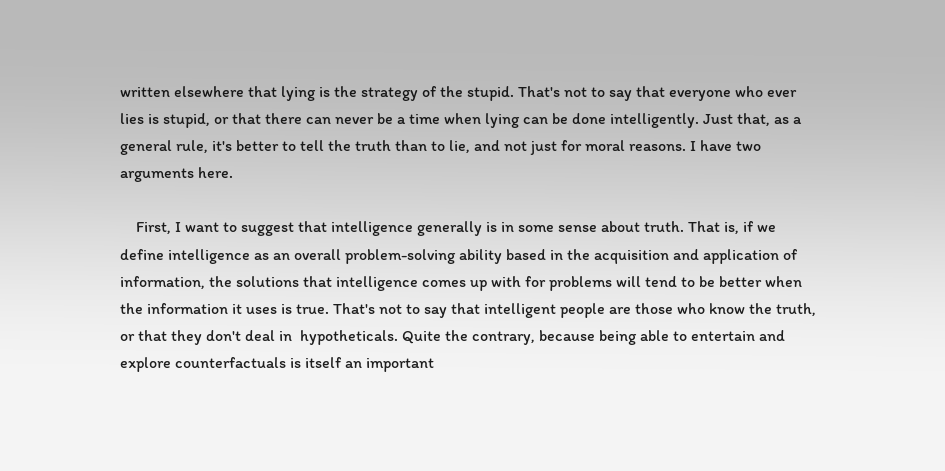written elsewhere that lying is the strategy of the stupid. That's not to say that everyone who ever lies is stupid, or that there can never be a time when lying can be done intelligently. Just that, as a general rule, it's better to tell the truth than to lie, and not just for moral reasons. I have two arguments here.

    First, I want to suggest that intelligence generally is in some sense about truth. That is, if we define intelligence as an overall problem-solving ability based in the acquisition and application of information, the solutions that intelligence comes up with for problems will tend to be better when the information it uses is true. That's not to say that intelligent people are those who know the truth, or that they don't deal in  hypotheticals. Quite the contrary, because being able to entertain and explore counterfactuals is itself an important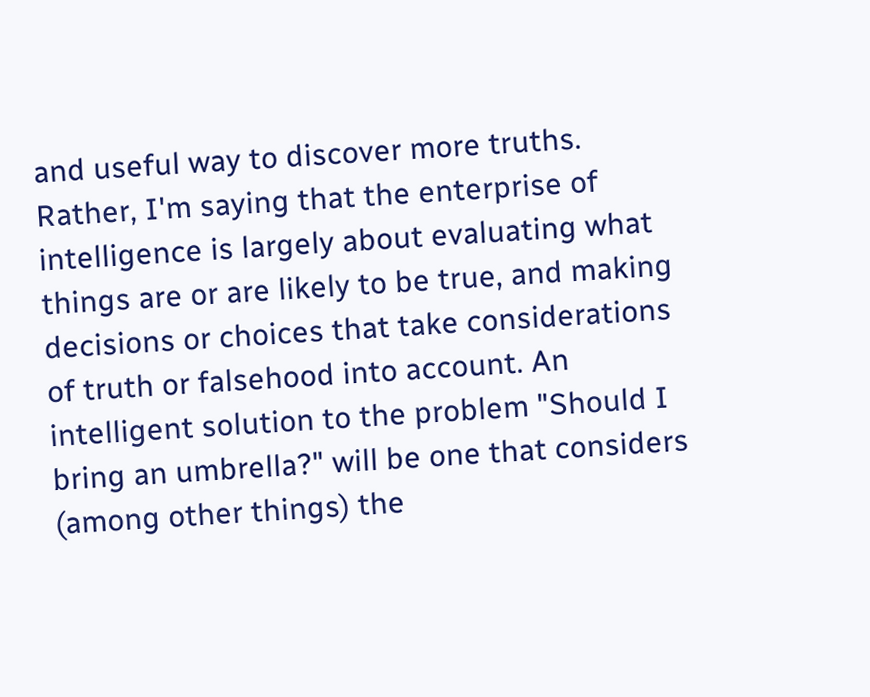and useful way to discover more truths. Rather, I'm saying that the enterprise of intelligence is largely about evaluating what things are or are likely to be true, and making decisions or choices that take considerations of truth or falsehood into account. An intelligent solution to the problem "Should I bring an umbrella?" will be one that considers (among other things) the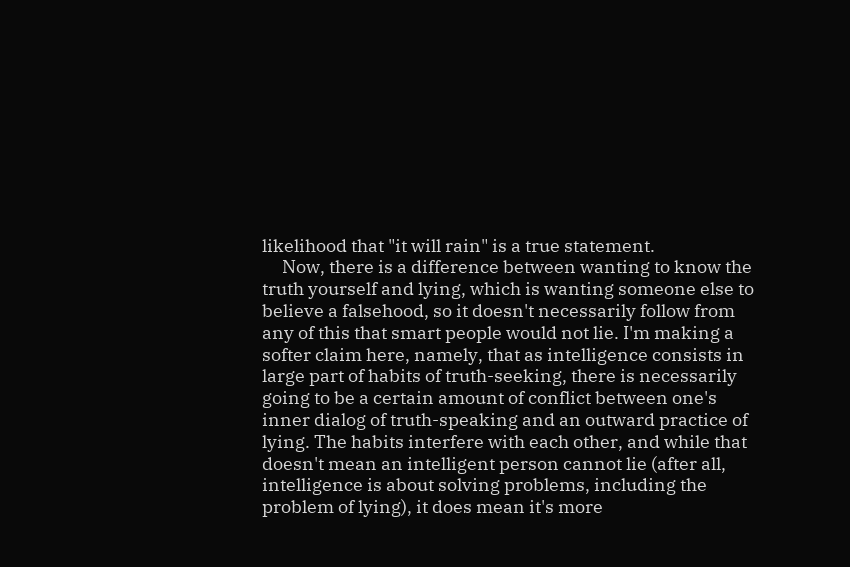likelihood that "it will rain" is a true statement.
     Now, there is a difference between wanting to know the truth yourself and lying, which is wanting someone else to believe a falsehood, so it doesn't necessarily follow from any of this that smart people would not lie. I'm making a softer claim here, namely, that as intelligence consists in large part of habits of truth-seeking, there is necessarily going to be a certain amount of conflict between one's inner dialog of truth-speaking and an outward practice of lying. The habits interfere with each other, and while that doesn't mean an intelligent person cannot lie (after all, intelligence is about solving problems, including the problem of lying), it does mean it's more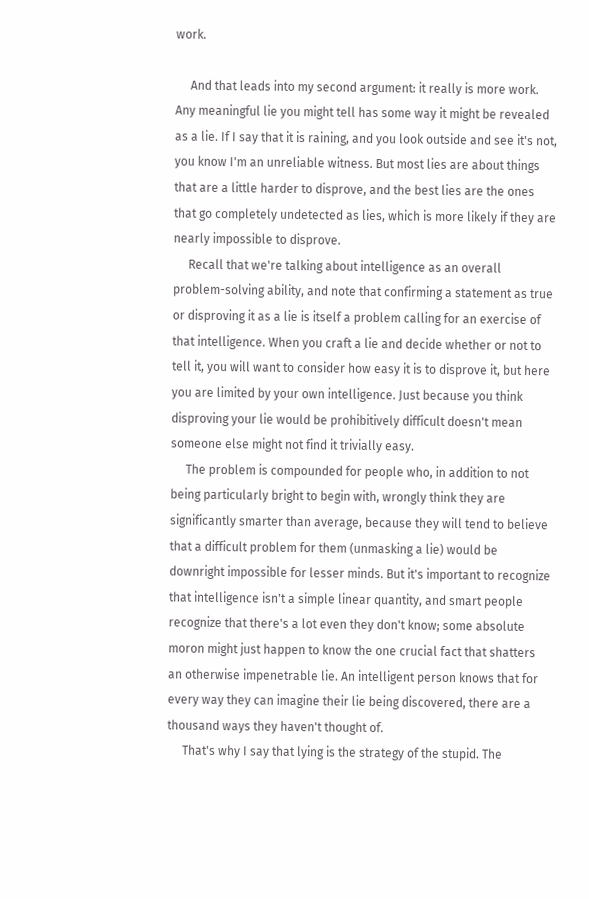work.

     And that leads into my second argument: it really is more work. Any meaningful lie you might tell has some way it might be revealed as a lie. If I say that it is raining, and you look outside and see it's not, you know I'm an unreliable witness. But most lies are about things that are a little harder to disprove, and the best lies are the ones that go completely undetected as lies, which is more likely if they are nearly impossible to disprove.
     Recall that we're talking about intelligence as an overall problem-solving ability, and note that confirming a statement as true or disproving it as a lie is itself a problem calling for an exercise of that intelligence. When you craft a lie and decide whether or not to tell it, you will want to consider how easy it is to disprove it, but here you are limited by your own intelligence. Just because you think disproving your lie would be prohibitively difficult doesn't mean someone else might not find it trivially easy.
     The problem is compounded for people who, in addition to not being particularly bright to begin with, wrongly think they are significantly smarter than average, because they will tend to believe that a difficult problem for them (unmasking a lie) would be downright impossible for lesser minds. But it's important to recognize that intelligence isn't a simple linear quantity, and smart people recognize that there's a lot even they don't know; some absolute moron might just happen to know the one crucial fact that shatters an otherwise impenetrable lie. An intelligent person knows that for every way they can imagine their lie being discovered, there are a thousand ways they haven't thought of.
     That's why I say that lying is the strategy of the stupid. The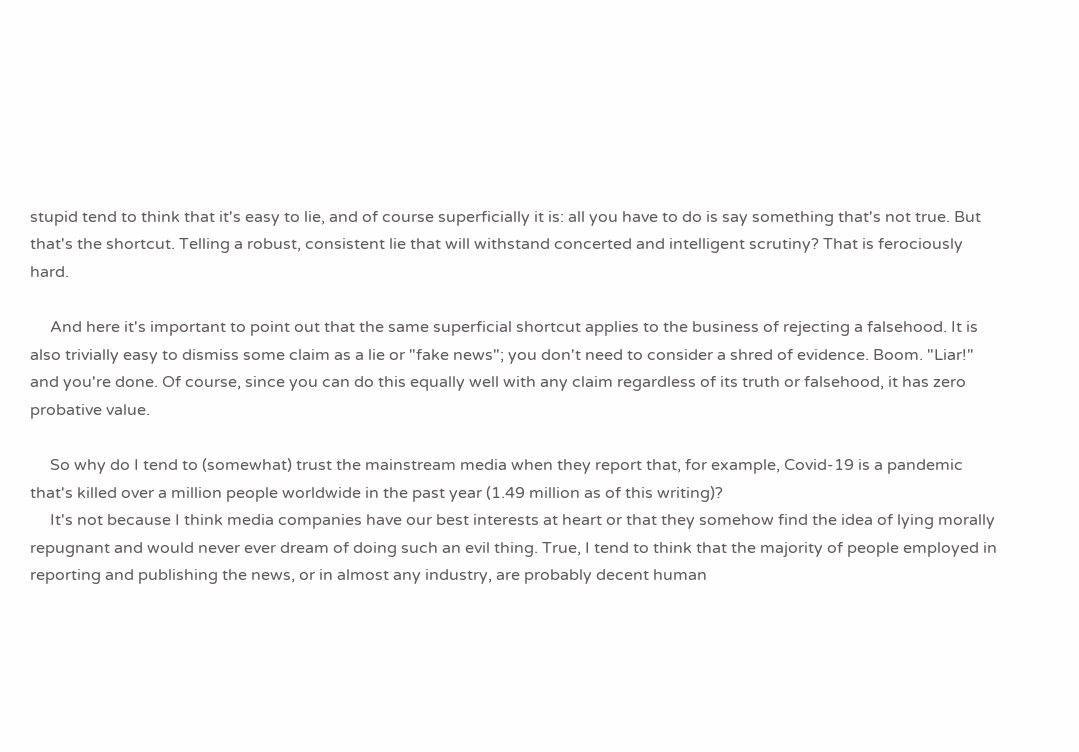stupid tend to think that it's easy to lie, and of course superficially it is: all you have to do is say something that's not true. But that's the shortcut. Telling a robust, consistent lie that will withstand concerted and intelligent scrutiny? That is ferociously hard.

     And here it's important to point out that the same superficial shortcut applies to the business of rejecting a falsehood. It is also trivially easy to dismiss some claim as a lie or "fake news"; you don't need to consider a shred of evidence. Boom. "Liar!" and you're done. Of course, since you can do this equally well with any claim regardless of its truth or falsehood, it has zero probative value.

     So why do I tend to (somewhat) trust the mainstream media when they report that, for example, Covid-19 is a pandemic that's killed over a million people worldwide in the past year (1.49 million as of this writing)?
     It's not because I think media companies have our best interests at heart or that they somehow find the idea of lying morally repugnant and would never ever dream of doing such an evil thing. True, I tend to think that the majority of people employed in reporting and publishing the news, or in almost any industry, are probably decent human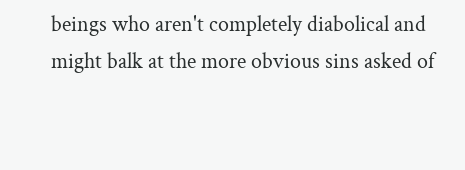beings who aren't completely diabolical and might balk at the more obvious sins asked of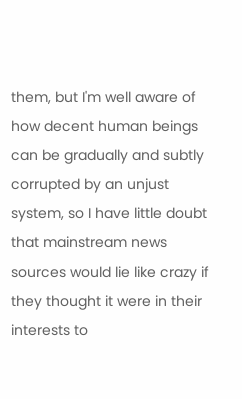them, but I'm well aware of how decent human beings can be gradually and subtly corrupted by an unjust system, so I have little doubt that mainstream news sources would lie like crazy if they thought it were in their interests to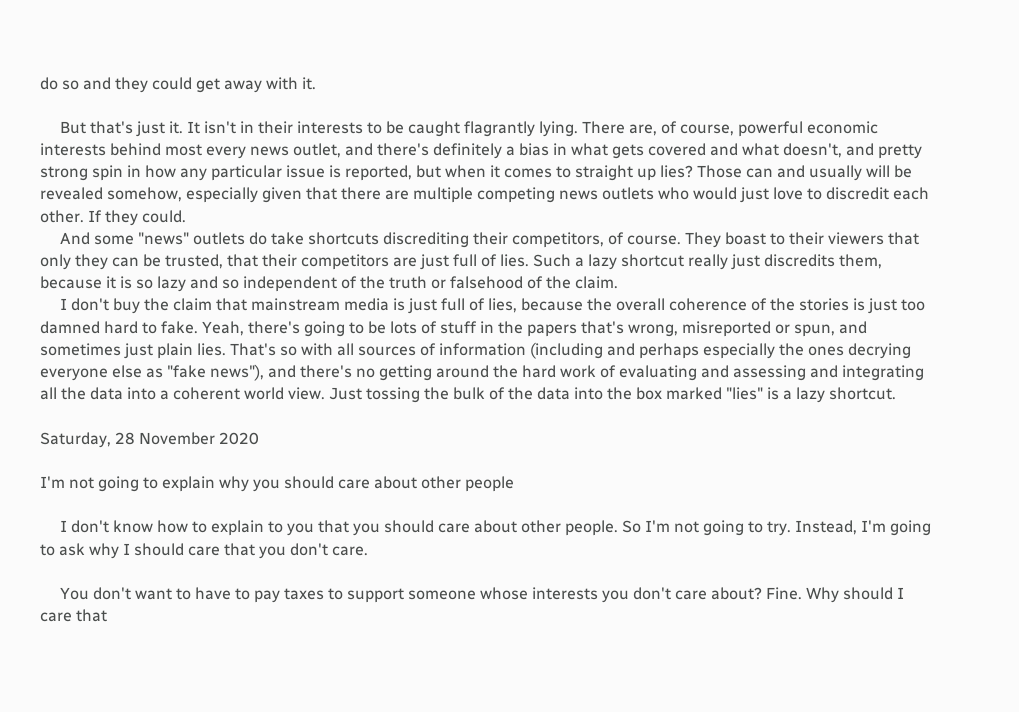do so and they could get away with it.

     But that's just it. It isn't in their interests to be caught flagrantly lying. There are, of course, powerful economic interests behind most every news outlet, and there's definitely a bias in what gets covered and what doesn't, and pretty strong spin in how any particular issue is reported, but when it comes to straight up lies? Those can and usually will be revealed somehow, especially given that there are multiple competing news outlets who would just love to discredit each other. If they could.
     And some "news" outlets do take shortcuts discrediting their competitors, of course. They boast to their viewers that only they can be trusted, that their competitors are just full of lies. Such a lazy shortcut really just discredits them, because it is so lazy and so independent of the truth or falsehood of the claim.
     I don't buy the claim that mainstream media is just full of lies, because the overall coherence of the stories is just too damned hard to fake. Yeah, there's going to be lots of stuff in the papers that's wrong, misreported or spun, and sometimes just plain lies. That's so with all sources of information (including and perhaps especially the ones decrying everyone else as "fake news"), and there's no getting around the hard work of evaluating and assessing and integrating all the data into a coherent world view. Just tossing the bulk of the data into the box marked "lies" is a lazy shortcut.

Saturday, 28 November 2020

I'm not going to explain why you should care about other people

     I don't know how to explain to you that you should care about other people. So I'm not going to try. Instead, I'm going to ask why I should care that you don't care.

     You don't want to have to pay taxes to support someone whose interests you don't care about? Fine. Why should I care that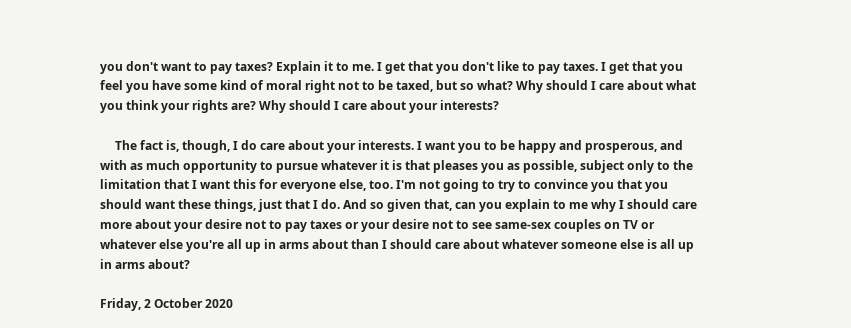you don't want to pay taxes? Explain it to me. I get that you don't like to pay taxes. I get that you feel you have some kind of moral right not to be taxed, but so what? Why should I care about what you think your rights are? Why should I care about your interests?

     The fact is, though, I do care about your interests. I want you to be happy and prosperous, and with as much opportunity to pursue whatever it is that pleases you as possible, subject only to the limitation that I want this for everyone else, too. I'm not going to try to convince you that you should want these things, just that I do. And so given that, can you explain to me why I should care more about your desire not to pay taxes or your desire not to see same-sex couples on TV or whatever else you're all up in arms about than I should care about whatever someone else is all up in arms about?

Friday, 2 October 2020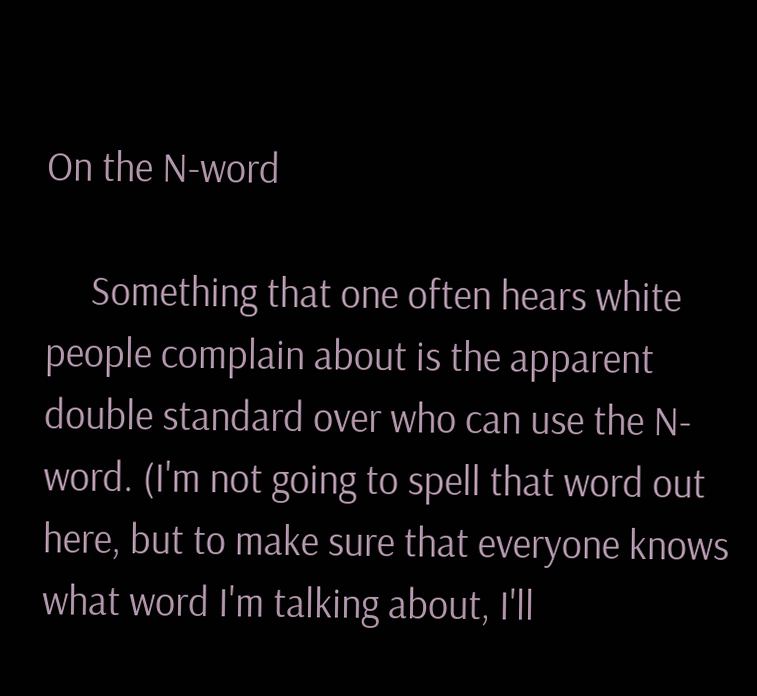On the N-word

     Something that one often hears white people complain about is the apparent double standard over who can use the N-word. (I'm not going to spell that word out here, but to make sure that everyone knows what word I'm talking about, I'll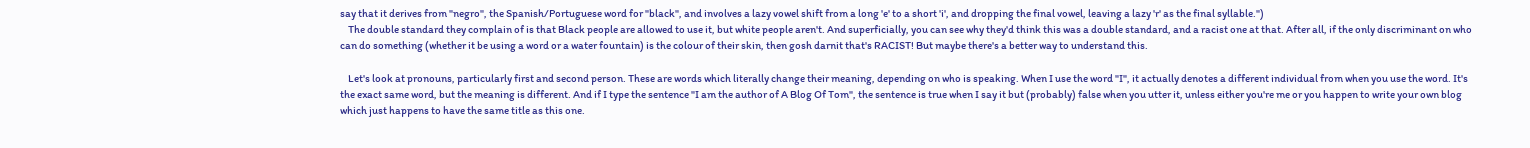say that it derives from "negro", the Spanish/Portuguese word for "black", and involves a lazy vowel shift from a long 'e' to a short 'i', and dropping the final vowel, leaving a lazy 'r' as the final syllable.")
    The double standard they complain of is that Black people are allowed to use it, but white people aren't. And superficially, you can see why they'd think this was a double standard, and a racist one at that. After all, if the only discriminant on who can do something (whether it be using a word or a water fountain) is the colour of their skin, then gosh darnit that's RACIST! But maybe there's a better way to understand this.

    Let's look at pronouns, particularly first and second person. These are words which literally change their meaning, depending on who is speaking. When I use the word "I", it actually denotes a different individual from when you use the word. It's the exact same word, but the meaning is different. And if I type the sentence "I am the author of A Blog Of Tom", the sentence is true when I say it but (probably) false when you utter it, unless either you're me or you happen to write your own blog which just happens to have the same title as this one.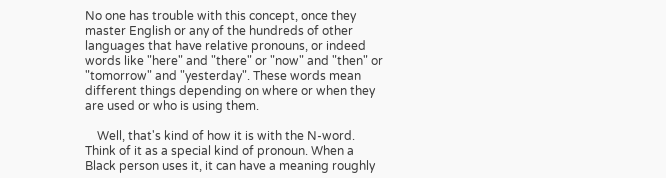No one has trouble with this concept, once they master English or any of the hundreds of other languages that have relative pronouns, or indeed words like "here" and "there" or "now" and "then" or "tomorrow" and "yesterday". These words mean different things depending on where or when they are used or who is using them.

    Well, that's kind of how it is with the N-word. Think of it as a special kind of pronoun. When a Black person uses it, it can have a meaning roughly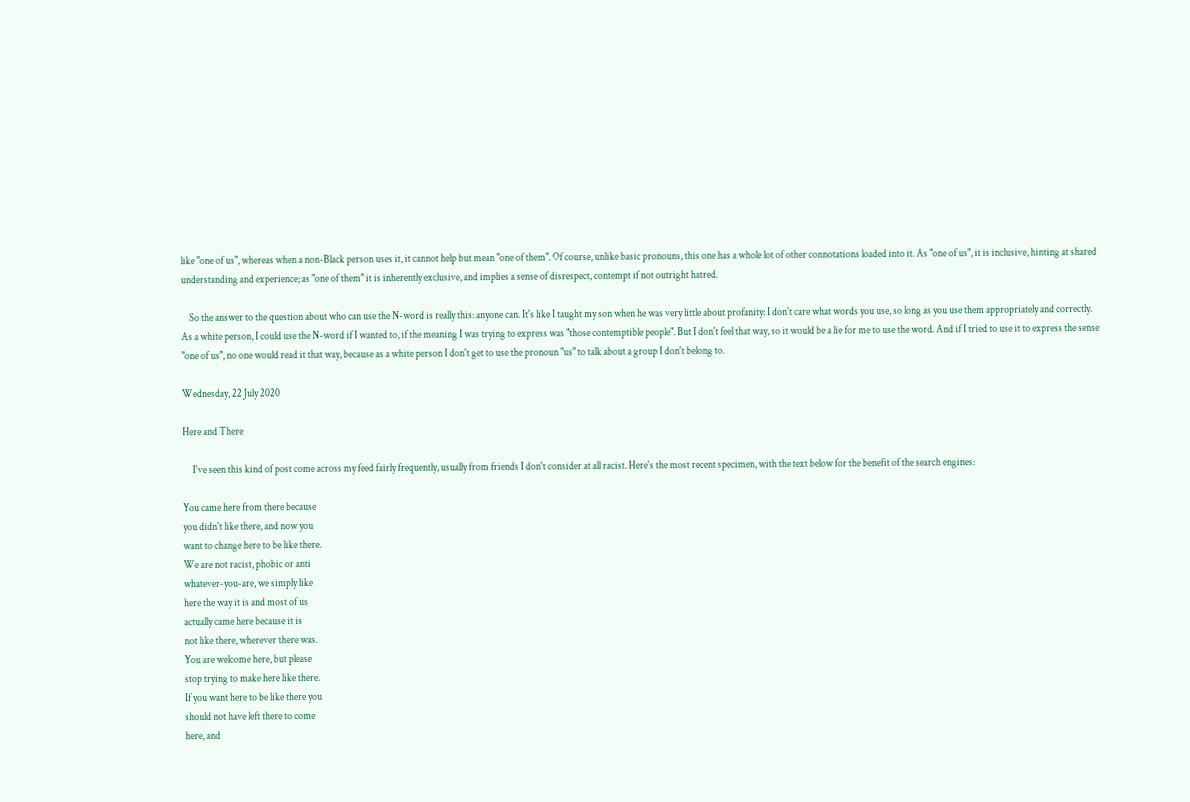like "one of us", whereas when a non-Black person uses it, it cannot help but mean "one of them". Of course, unlike basic pronouns, this one has a whole lot of other connotations loaded into it. As "one of us", it is inclusive, hinting at shared understanding and experience; as "one of them" it is inherently exclusive, and implies a sense of disrespect, contempt if not outright hatred.

    So the answer to the question about who can use the N-word is really this: anyone can. It's like I taught my son when he was very little about profanity: I don't care what words you use, so long as you use them appropriately and correctly. As a white person, I could use the N-word if I wanted to, if the meaning I was trying to express was "those contemptible people". But I don't feel that way, so it would be a lie for me to use the word. And if I tried to use it to express the sense "one of us", no one would read it that way, because as a white person I don't get to use the pronoun "us" to talk about a group I don't belong to.

Wednesday, 22 July 2020

Here and There

     I've seen this kind of post come across my feed fairly frequently, usually from friends I don't consider at all racist. Here's the most recent specimen, with the text below for the benefit of the search engines:

You came here from there because
you didn't like there, and now you
want to change here to be like there.
We are not racist, phobic or anti
whatever-you-are, we simply like
here the way it is and most of us
actually came here because it is
not like there, wherever there was.
You are welcome here, but please
stop trying to make here like there.
If you want here to be like there you
should not have left there to come
here, and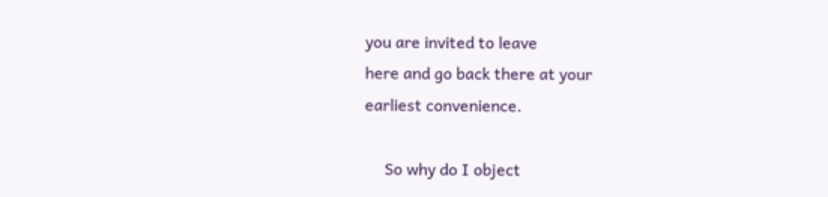you are invited to leave
here and go back there at your
earliest convenience.

     So why do I object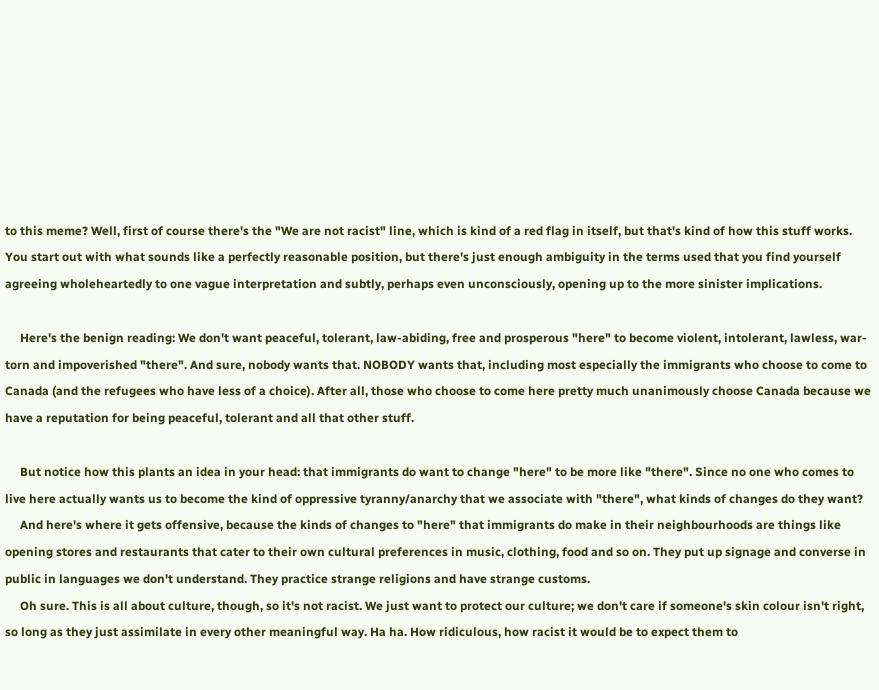to this meme? Well, first of course there's the "We are not racist" line, which is kind of a red flag in itself, but that's kind of how this stuff works. You start out with what sounds like a perfectly reasonable position, but there's just enough ambiguity in the terms used that you find yourself agreeing wholeheartedly to one vague interpretation and subtly, perhaps even unconsciously, opening up to the more sinister implications.

     Here's the benign reading: We don't want peaceful, tolerant, law-abiding, free and prosperous "here" to become violent, intolerant, lawless, war-torn and impoverished "there". And sure, nobody wants that. NOBODY wants that, including most especially the immigrants who choose to come to Canada (and the refugees who have less of a choice). After all, those who choose to come here pretty much unanimously choose Canada because we have a reputation for being peaceful, tolerant and all that other stuff.

     But notice how this plants an idea in your head: that immigrants do want to change "here" to be more like "there". Since no one who comes to live here actually wants us to become the kind of oppressive tyranny/anarchy that we associate with "there", what kinds of changes do they want?
     And here's where it gets offensive, because the kinds of changes to "here" that immigrants do make in their neighbourhoods are things like opening stores and restaurants that cater to their own cultural preferences in music, clothing, food and so on. They put up signage and converse in public in languages we don't understand. They practice strange religions and have strange customs.
     Oh sure. This is all about culture, though, so it's not racist. We just want to protect our culture; we don't care if someone's skin colour isn't right, so long as they just assimilate in every other meaningful way. Ha ha. How ridiculous, how racist it would be to expect them to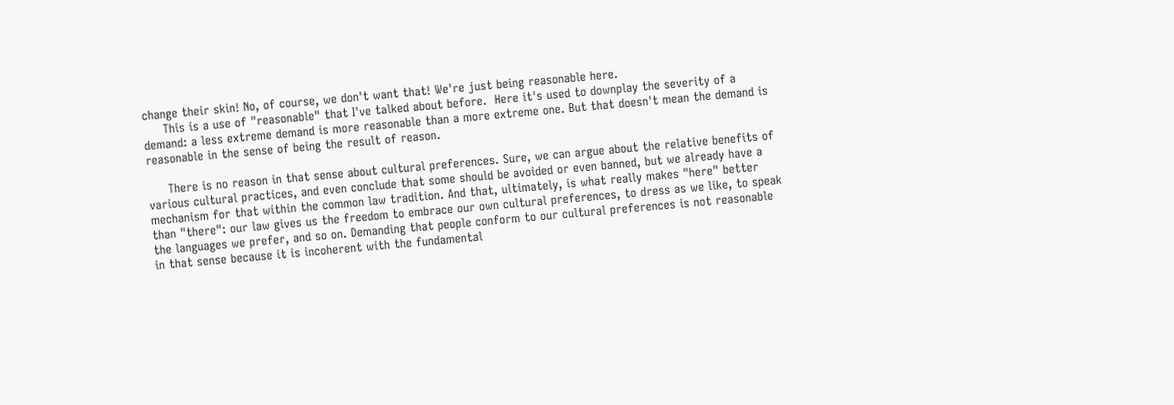change their skin! No, of course, we don't want that! We're just being reasonable here.
     This is a use of "reasonable" that I've talked about before.  Here it's used to downplay the severity of a demand: a less extreme demand is more reasonable than a more extreme one. But that doesn't mean the demand is reasonable in the sense of being the result of reason.

     There is no reason in that sense about cultural preferences. Sure, we can argue about the relative benefits of various cultural practices, and even conclude that some should be avoided or even banned, but we already have a mechanism for that within the common law tradition. And that, ultimately, is what really makes "here" better than "there": our law gives us the freedom to embrace our own cultural preferences, to dress as we like, to speak the languages we prefer, and so on. Demanding that people conform to our cultural preferences is not reasonable in that sense because it is incoherent with the fundamental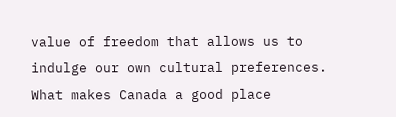value of freedom that allows us to indulge our own cultural preferences. What makes Canada a good place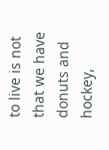to live is not that we have donuts and hockey,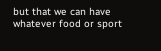but that we can have whatever food or sport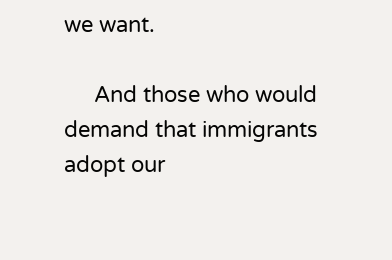we want.

     And those who would demand that immigrants adopt our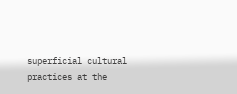superficial cultural practices at the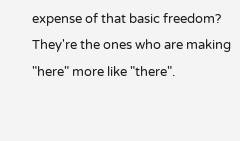expense of that basic freedom? They're the ones who are making "here" more like "there".